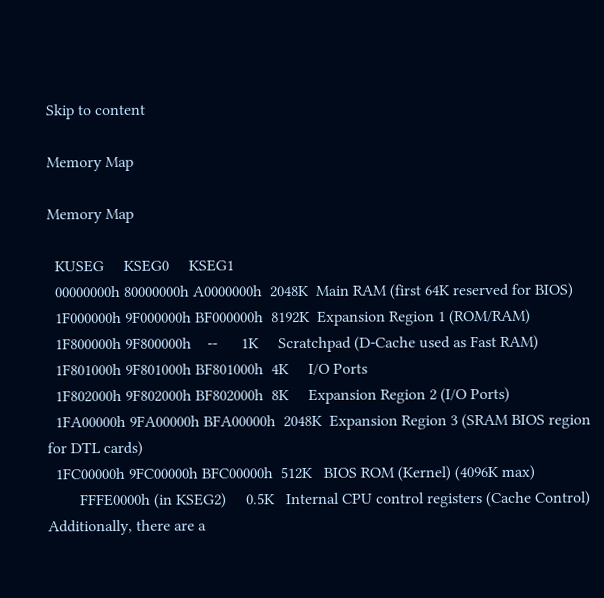Skip to content

Memory Map

Memory Map

  KUSEG     KSEG0     KSEG1
  00000000h 80000000h A0000000h  2048K  Main RAM (first 64K reserved for BIOS)
  1F000000h 9F000000h BF000000h  8192K  Expansion Region 1 (ROM/RAM)
  1F800000h 9F800000h    --      1K     Scratchpad (D-Cache used as Fast RAM)
  1F801000h 9F801000h BF801000h  4K     I/O Ports
  1F802000h 9F802000h BF802000h  8K     Expansion Region 2 (I/O Ports)
  1FA00000h 9FA00000h BFA00000h  2048K  Expansion Region 3 (SRAM BIOS region for DTL cards)
  1FC00000h 9FC00000h BFC00000h  512K   BIOS ROM (Kernel) (4096K max)
        FFFE0000h (in KSEG2)     0.5K   Internal CPU control registers (Cache Control)
Additionally, there are a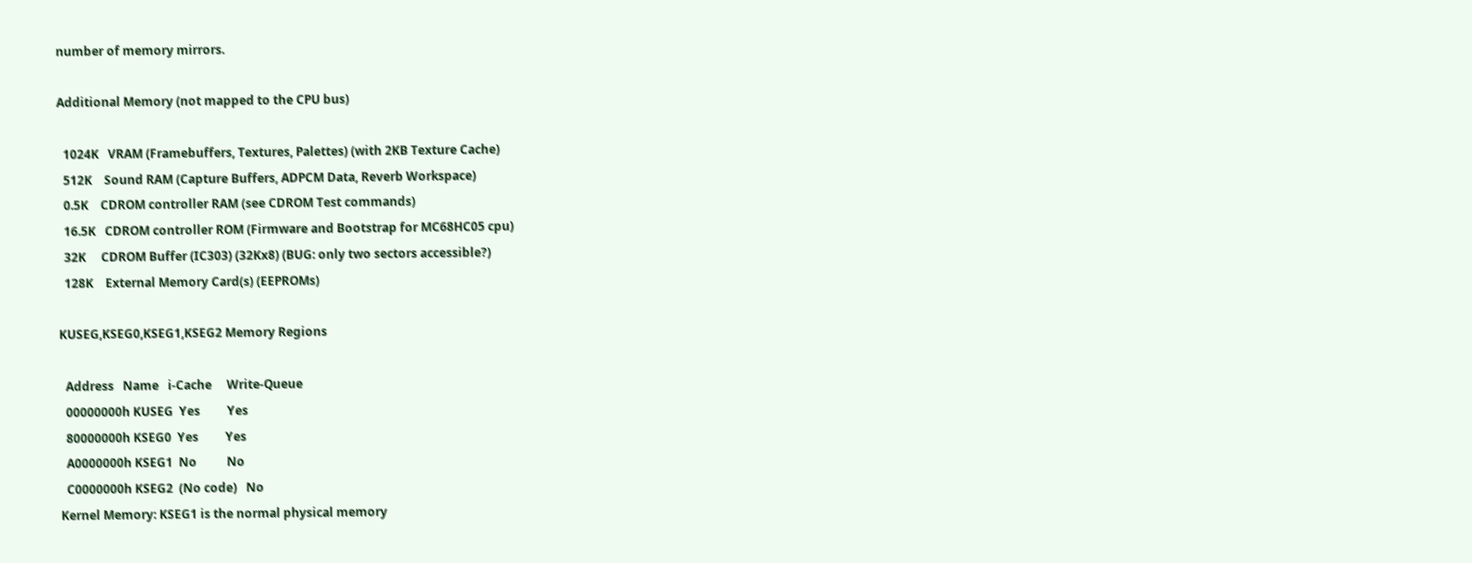number of memory mirrors.

Additional Memory (not mapped to the CPU bus)

  1024K   VRAM (Framebuffers, Textures, Palettes) (with 2KB Texture Cache)
  512K    Sound RAM (Capture Buffers, ADPCM Data, Reverb Workspace)
  0.5K    CDROM controller RAM (see CDROM Test commands)
  16.5K   CDROM controller ROM (Firmware and Bootstrap for MC68HC05 cpu)
  32K     CDROM Buffer (IC303) (32Kx8) (BUG: only two sectors accessible?)
  128K    External Memory Card(s) (EEPROMs)

KUSEG,KSEG0,KSEG1,KSEG2 Memory Regions

  Address   Name   i-Cache     Write-Queue
  00000000h KUSEG  Yes         Yes
  80000000h KSEG0  Yes         Yes
  A0000000h KSEG1  No          No
  C0000000h KSEG2  (No code)   No
Kernel Memory: KSEG1 is the normal physical memory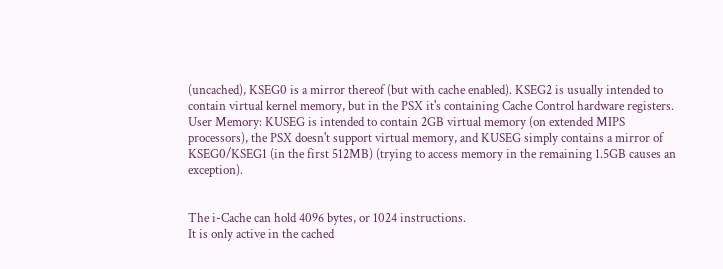(uncached), KSEG0 is a mirror thereof (but with cache enabled). KSEG2 is usually intended to contain virtual kernel memory, but in the PSX it's containing Cache Control hardware registers.
User Memory: KUSEG is intended to contain 2GB virtual memory (on extended MIPS processors), the PSX doesn't support virtual memory, and KUSEG simply contains a mirror of KSEG0/KSEG1 (in the first 512MB) (trying to access memory in the remaining 1.5GB causes an exception).


The i-Cache can hold 4096 bytes, or 1024 instructions.
It is only active in the cached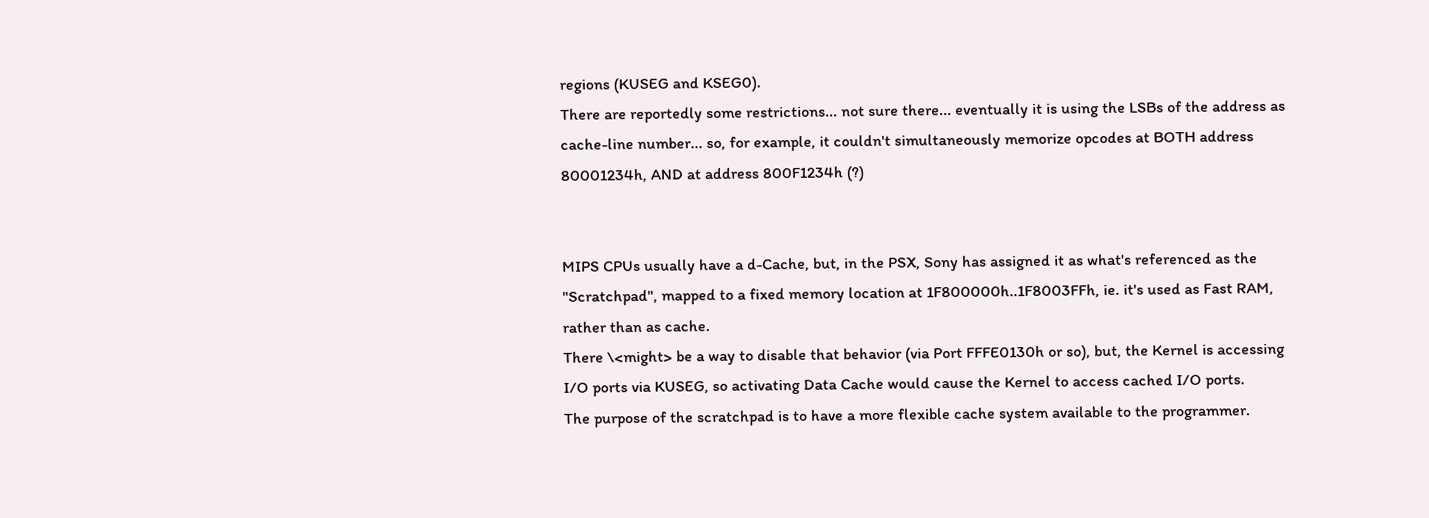regions (KUSEG and KSEG0).
There are reportedly some restrictions... not sure there... eventually it is using the LSBs of the address as cache-line number... so, for example, it couldn't simultaneously memorize opcodes at BOTH address 80001234h, AND at address 800F1234h (?)


MIPS CPUs usually have a d-Cache, but, in the PSX, Sony has assigned it as what's referenced as the "Scratchpad", mapped to a fixed memory location at 1F800000h..1F8003FFh, ie. it's used as Fast RAM, rather than as cache.
There \<might> be a way to disable that behavior (via Port FFFE0130h or so), but, the Kernel is accessing I/O ports via KUSEG, so activating Data Cache would cause the Kernel to access cached I/O ports.
The purpose of the scratchpad is to have a more flexible cache system available to the programmer.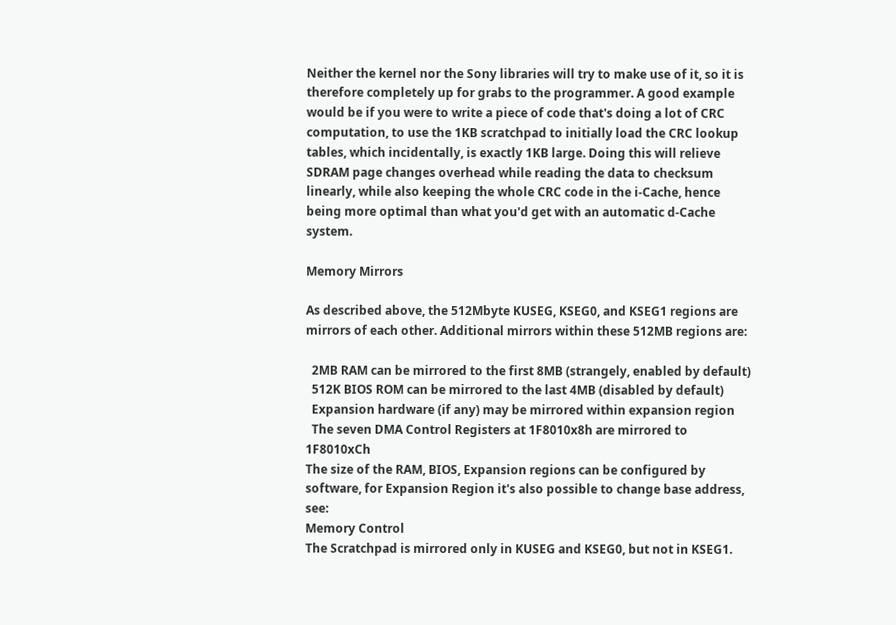Neither the kernel nor the Sony libraries will try to make use of it, so it is therefore completely up for grabs to the programmer. A good example would be if you were to write a piece of code that's doing a lot of CRC computation, to use the 1KB scratchpad to initially load the CRC lookup tables, which incidentally, is exactly 1KB large. Doing this will relieve SDRAM page changes overhead while reading the data to checksum linearly, while also keeping the whole CRC code in the i-Cache, hence being more optimal than what you'd get with an automatic d-Cache system.

Memory Mirrors

As described above, the 512Mbyte KUSEG, KSEG0, and KSEG1 regions are mirrors of each other. Additional mirrors within these 512MB regions are:

  2MB RAM can be mirrored to the first 8MB (strangely, enabled by default)
  512K BIOS ROM can be mirrored to the last 4MB (disabled by default)
  Expansion hardware (if any) may be mirrored within expansion region
  The seven DMA Control Registers at 1F8010x8h are mirrored to 1F8010xCh
The size of the RAM, BIOS, Expansion regions can be configured by software, for Expansion Region it's also possible to change base address, see:
Memory Control
The Scratchpad is mirrored only in KUSEG and KSEG0, but not in KSEG1.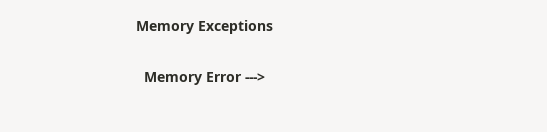Memory Exceptions

  Memory Error --->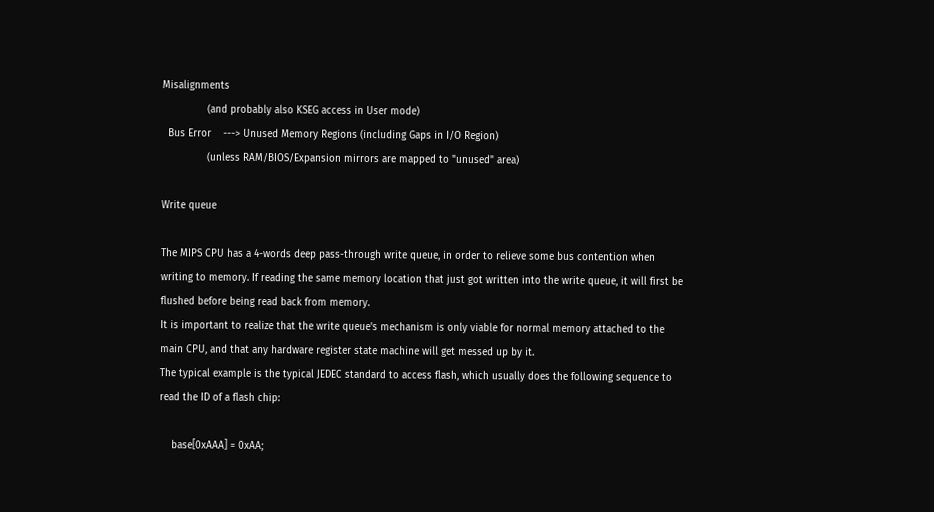Misalignments
               (and probably also KSEG access in User mode)
  Bus Error    ---> Unused Memory Regions (including Gaps in I/O Region)
               (unless RAM/BIOS/Expansion mirrors are mapped to "unused" area)

Write queue

The MIPS CPU has a 4-words deep pass-through write queue, in order to relieve some bus contention when writing to memory. If reading the same memory location that just got written into the write queue, it will first be flushed before being read back from memory.
It is important to realize that the write queue's mechanism is only viable for normal memory attached to the main CPU, and that any hardware register state machine will get messed up by it.
The typical example is the typical JEDEC standard to access flash, which usually does the following sequence to read the ID of a flash chip:

    base[0xAAA] = 0xAA;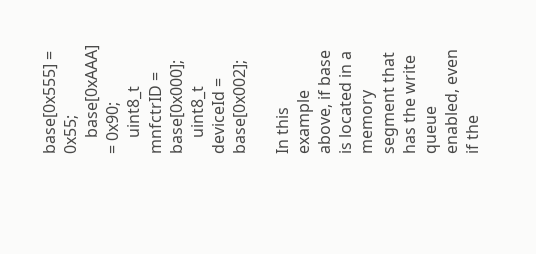base[0x555] = 0x55;
    base[0xAAA] = 0x90;
    uint8_t mnfctrID = base[0x000];
    uint8_t deviceId = base[0x002];

In this example above, if base is located in a memory segment that has the write queue enabled, even if the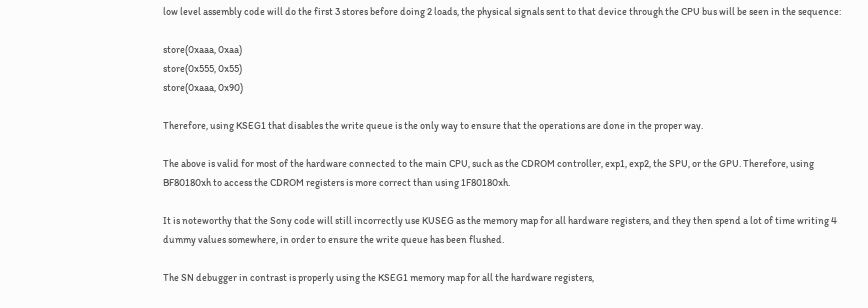low level assembly code will do the first 3 stores before doing 2 loads, the physical signals sent to that device through the CPU bus will be seen in the sequence:

store(0xaaa, 0xaa)
store(0x555, 0x55)
store(0xaaa, 0x90)

Therefore, using KSEG1 that disables the write queue is the only way to ensure that the operations are done in the proper way.

The above is valid for most of the hardware connected to the main CPU, such as the CDROM controller, exp1, exp2, the SPU, or the GPU. Therefore, using BF80180xh to access the CDROM registers is more correct than using 1F80180xh.

It is noteworthy that the Sony code will still incorrectly use KUSEG as the memory map for all hardware registers, and they then spend a lot of time writing 4 dummy values somewhere, in order to ensure the write queue has been flushed.

The SN debugger in contrast is properly using the KSEG1 memory map for all the hardware registers,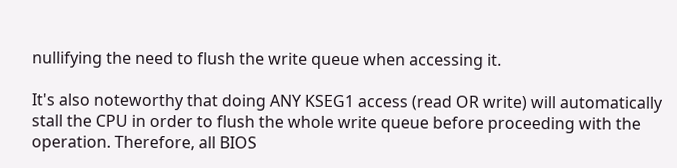nullifying the need to flush the write queue when accessing it.

It's also noteworthy that doing ANY KSEG1 access (read OR write) will automatically stall the CPU in order to flush the whole write queue before proceeding with the operation. Therefore, all BIOS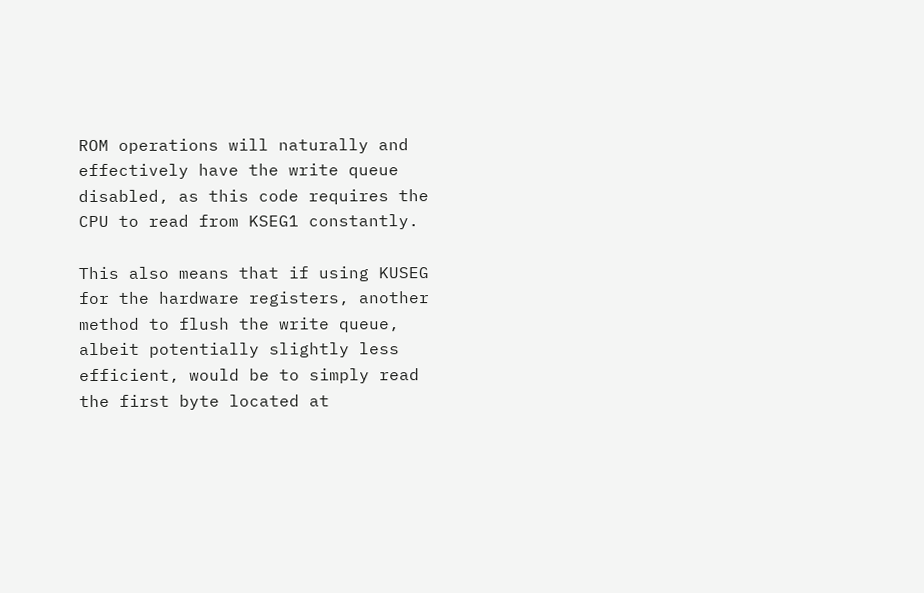ROM operations will naturally and effectively have the write queue disabled, as this code requires the CPU to read from KSEG1 constantly.

This also means that if using KUSEG for the hardware registers, another method to flush the write queue, albeit potentially slightly less efficient, would be to simply read the first byte located at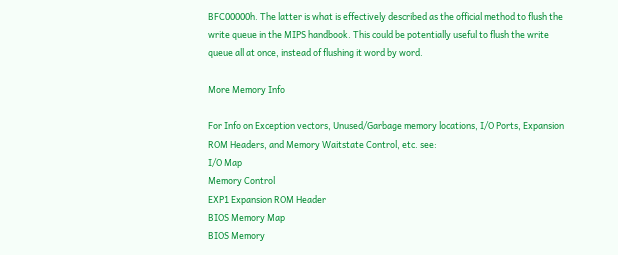BFC00000h. The latter is what is effectively described as the official method to flush the write queue in the MIPS handbook. This could be potentially useful to flush the write queue all at once, instead of flushing it word by word.

More Memory Info

For Info on Exception vectors, Unused/Garbage memory locations, I/O Ports, Expansion ROM Headers, and Memory Waitstate Control, etc. see:
I/O Map
Memory Control
EXP1 Expansion ROM Header
BIOS Memory Map
BIOS Memory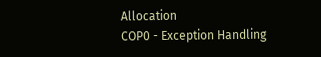Allocation
COP0 - Exception Handling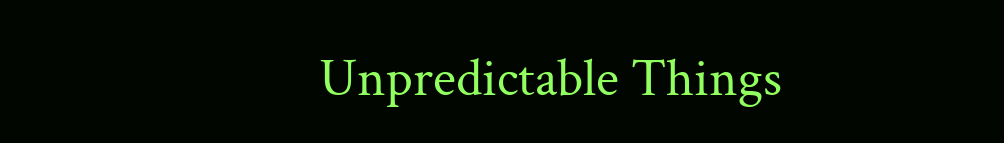Unpredictable Things